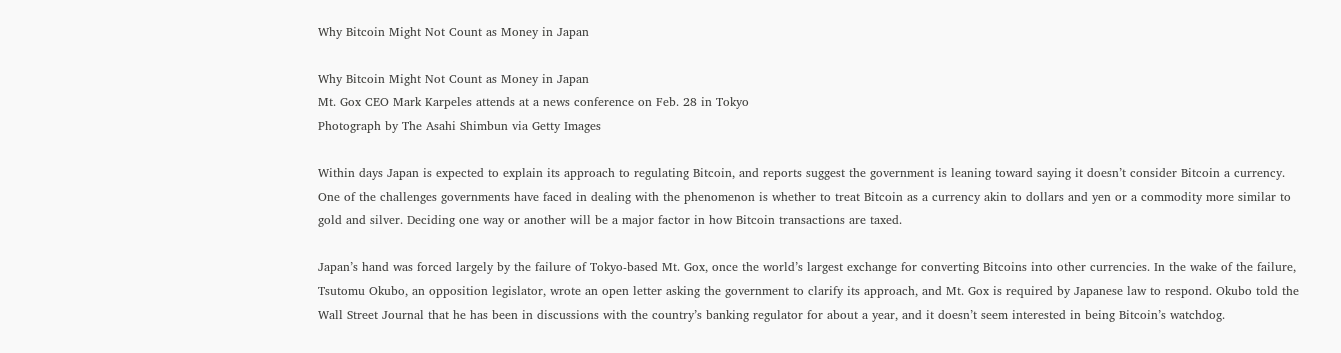Why Bitcoin Might Not Count as Money in Japan

Why Bitcoin Might Not Count as Money in Japan
Mt. Gox CEO Mark Karpeles attends at a news conference on Feb. 28 in Tokyo
Photograph by The Asahi Shimbun via Getty Images

Within days Japan is expected to explain its approach to regulating Bitcoin, and reports suggest the government is leaning toward saying it doesn’t consider Bitcoin a currency. One of the challenges governments have faced in dealing with the phenomenon is whether to treat Bitcoin as a currency akin to dollars and yen or a commodity more similar to gold and silver. Deciding one way or another will be a major factor in how Bitcoin transactions are taxed.

Japan’s hand was forced largely by the failure of Tokyo-based Mt. Gox, once the world’s largest exchange for converting Bitcoins into other currencies. In the wake of the failure, Tsutomu Okubo, an opposition legislator, wrote an open letter asking the government to clarify its approach, and Mt. Gox is required by Japanese law to respond. Okubo told the Wall Street Journal that he has been in discussions with the country’s banking regulator for about a year, and it doesn’t seem interested in being Bitcoin’s watchdog.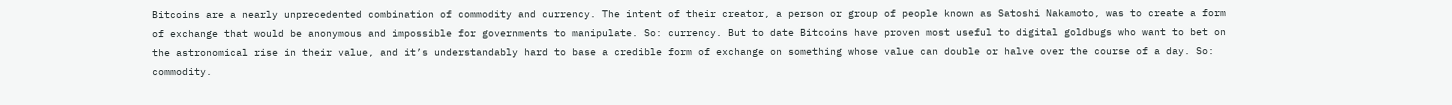Bitcoins are a nearly unprecedented combination of commodity and currency. The intent of their creator, a person or group of people known as Satoshi Nakamoto, was to create a form of exchange that would be anonymous and impossible for governments to manipulate. So: currency. But to date Bitcoins have proven most useful to digital goldbugs who want to bet on the astronomical rise in their value, and it’s understandably hard to base a credible form of exchange on something whose value can double or halve over the course of a day. So: commodity.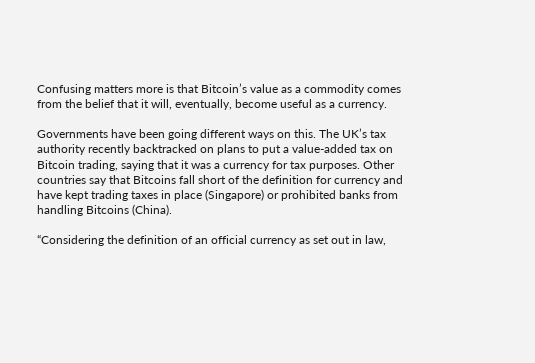Confusing matters more is that Bitcoin’s value as a commodity comes from the belief that it will, eventually, become useful as a currency.

Governments have been going different ways on this. The UK’s tax authority recently backtracked on plans to put a value-added tax on Bitcoin trading, saying that it was a currency for tax purposes. Other countries say that Bitcoins fall short of the definition for currency and have kept trading taxes in place (Singapore) or prohibited banks from handling Bitcoins (China).

“Considering the definition of an official currency as set out in law,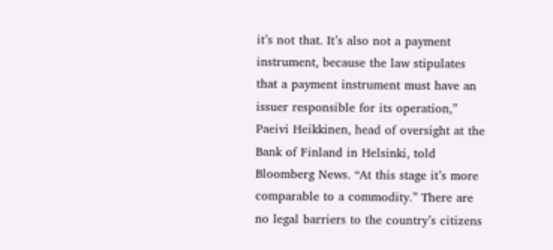it’s not that. It’s also not a payment instrument, because the law stipulates that a payment instrument must have an issuer responsible for its operation,” Paeivi Heikkinen, head of oversight at the Bank of Finland in Helsinki, told Bloomberg News. “At this stage it’s more comparable to a commodity.” There are no legal barriers to the country’s citizens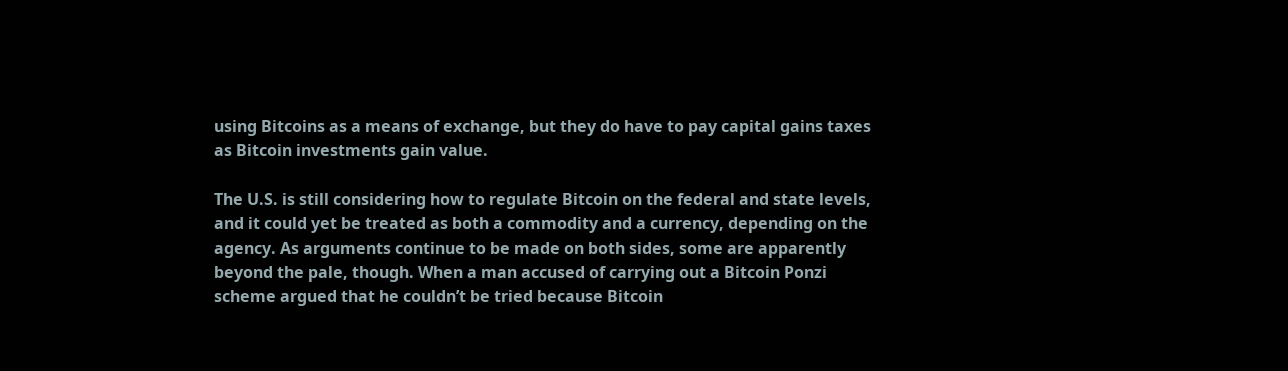using Bitcoins as a means of exchange, but they do have to pay capital gains taxes as Bitcoin investments gain value.

The U.S. is still considering how to regulate Bitcoin on the federal and state levels, and it could yet be treated as both a commodity and a currency, depending on the agency. As arguments continue to be made on both sides, some are apparently beyond the pale, though. When a man accused of carrying out a Bitcoin Ponzi scheme argued that he couldn’t be tried because Bitcoin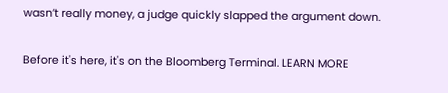wasn’t really money, a judge quickly slapped the argument down.

Before it's here, it's on the Bloomberg Terminal. LEARN MORE